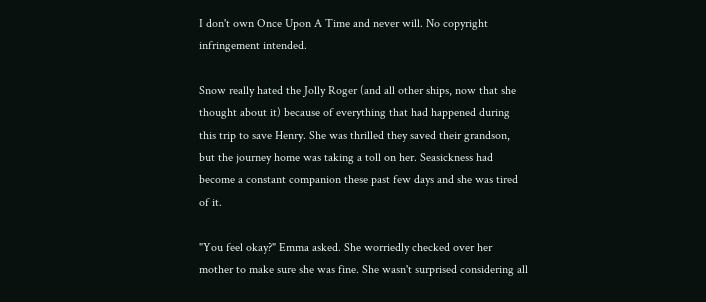I don't own Once Upon A Time and never will. No copyright infringement intended.

Snow really hated the Jolly Roger (and all other ships, now that she thought about it) because of everything that had happened during this trip to save Henry. She was thrilled they saved their grandson, but the journey home was taking a toll on her. Seasickness had become a constant companion these past few days and she was tired of it.

"You feel okay?" Emma asked. She worriedly checked over her mother to make sure she was fine. She wasn't surprised considering all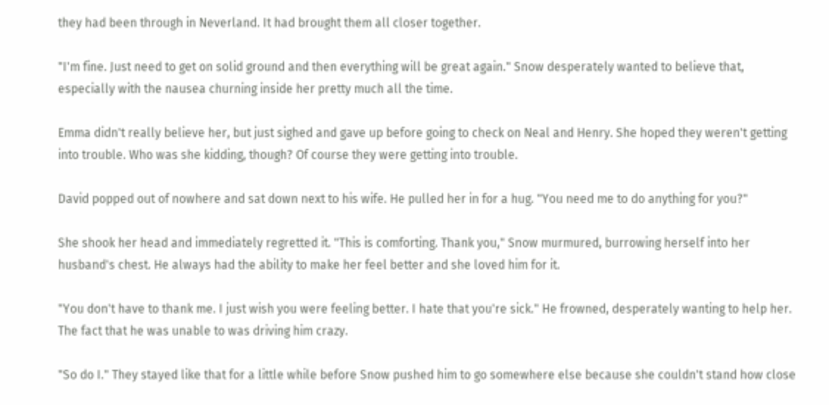they had been through in Neverland. It had brought them all closer together.

"I'm fine. Just need to get on solid ground and then everything will be great again." Snow desperately wanted to believe that, especially with the nausea churning inside her pretty much all the time.

Emma didn't really believe her, but just sighed and gave up before going to check on Neal and Henry. She hoped they weren't getting into trouble. Who was she kidding, though? Of course they were getting into trouble.

David popped out of nowhere and sat down next to his wife. He pulled her in for a hug. "You need me to do anything for you?"

She shook her head and immediately regretted it. "This is comforting. Thank you," Snow murmured, burrowing herself into her husband's chest. He always had the ability to make her feel better and she loved him for it.

"You don't have to thank me. I just wish you were feeling better. I hate that you're sick." He frowned, desperately wanting to help her. The fact that he was unable to was driving him crazy.

"So do I." They stayed like that for a little while before Snow pushed him to go somewhere else because she couldn't stand how close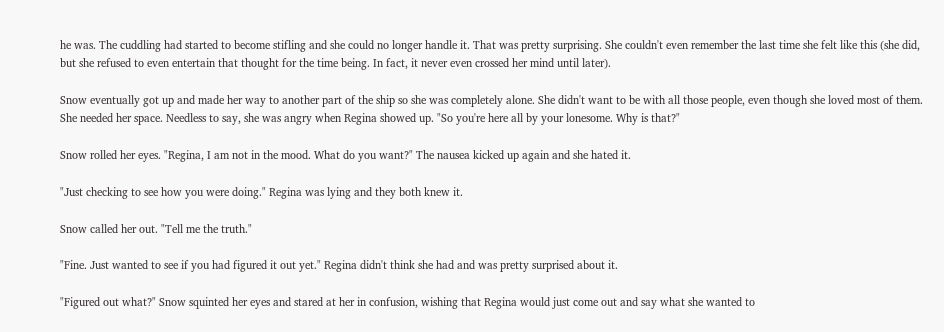he was. The cuddling had started to become stifling and she could no longer handle it. That was pretty surprising. She couldn't even remember the last time she felt like this (she did, but she refused to even entertain that thought for the time being. In fact, it never even crossed her mind until later).

Snow eventually got up and made her way to another part of the ship so she was completely alone. She didn't want to be with all those people, even though she loved most of them. She needed her space. Needless to say, she was angry when Regina showed up. "So you're here all by your lonesome. Why is that?"

Snow rolled her eyes. "Regina, I am not in the mood. What do you want?" The nausea kicked up again and she hated it.

"Just checking to see how you were doing." Regina was lying and they both knew it.

Snow called her out. "Tell me the truth."

"Fine. Just wanted to see if you had figured it out yet." Regina didn't think she had and was pretty surprised about it.

"Figured out what?" Snow squinted her eyes and stared at her in confusion, wishing that Regina would just come out and say what she wanted to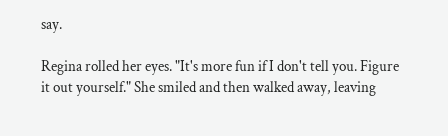say.

Regina rolled her eyes. "It's more fun if I don't tell you. Figure it out yourself." She smiled and then walked away, leaving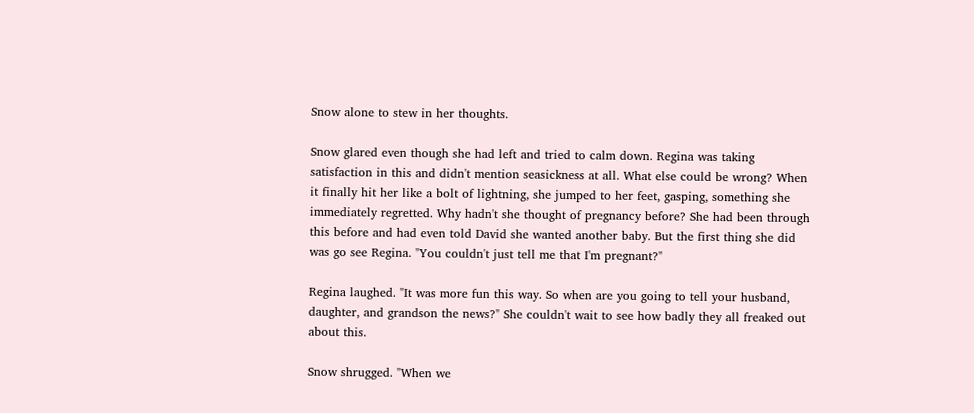Snow alone to stew in her thoughts.

Snow glared even though she had left and tried to calm down. Regina was taking satisfaction in this and didn't mention seasickness at all. What else could be wrong? When it finally hit her like a bolt of lightning, she jumped to her feet, gasping, something she immediately regretted. Why hadn't she thought of pregnancy before? She had been through this before and had even told David she wanted another baby. But the first thing she did was go see Regina. "You couldn't just tell me that I'm pregnant?"

Regina laughed. "It was more fun this way. So when are you going to tell your husband, daughter, and grandson the news?" She couldn't wait to see how badly they all freaked out about this.

Snow shrugged. "When we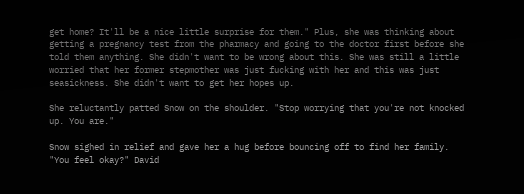get home? It'll be a nice little surprise for them." Plus, she was thinking about getting a pregnancy test from the pharmacy and going to the doctor first before she told them anything. She didn't want to be wrong about this. She was still a little worried that her former stepmother was just fucking with her and this was just seasickness. She didn't want to get her hopes up.

She reluctantly patted Snow on the shoulder. "Stop worrying that you're not knocked up. You are."

Snow sighed in relief and gave her a hug before bouncing off to find her family. "You feel okay?" David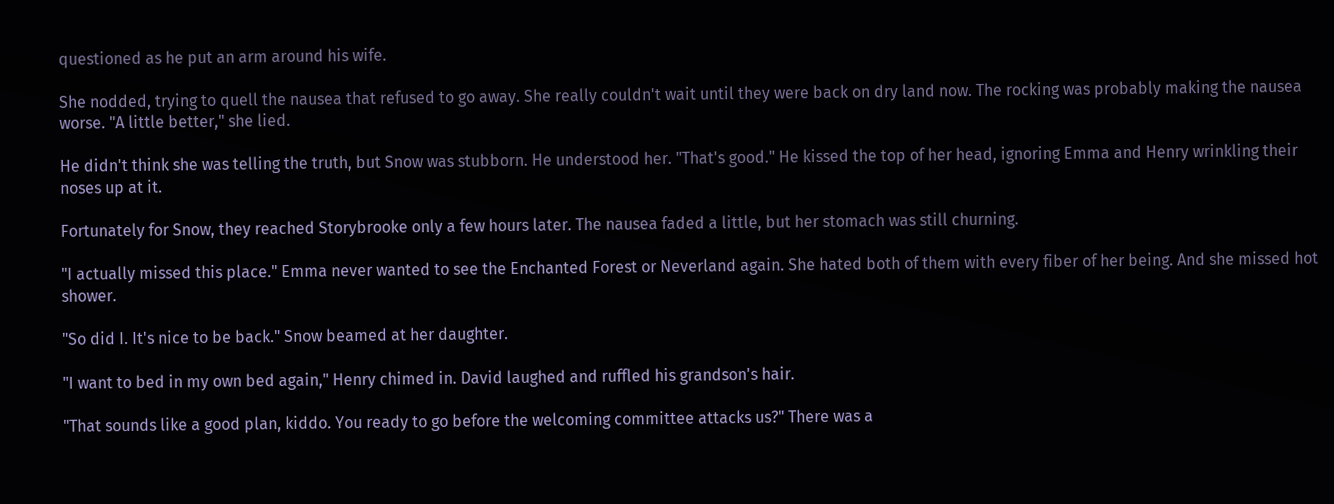questioned as he put an arm around his wife.

She nodded, trying to quell the nausea that refused to go away. She really couldn't wait until they were back on dry land now. The rocking was probably making the nausea worse. "A little better," she lied.

He didn't think she was telling the truth, but Snow was stubborn. He understood her. "That's good." He kissed the top of her head, ignoring Emma and Henry wrinkling their noses up at it.

Fortunately for Snow, they reached Storybrooke only a few hours later. The nausea faded a little, but her stomach was still churning.

"I actually missed this place." Emma never wanted to see the Enchanted Forest or Neverland again. She hated both of them with every fiber of her being. And she missed hot shower.

"So did I. It's nice to be back." Snow beamed at her daughter.

"I want to bed in my own bed again," Henry chimed in. David laughed and ruffled his grandson's hair.

"That sounds like a good plan, kiddo. You ready to go before the welcoming committee attacks us?" There was a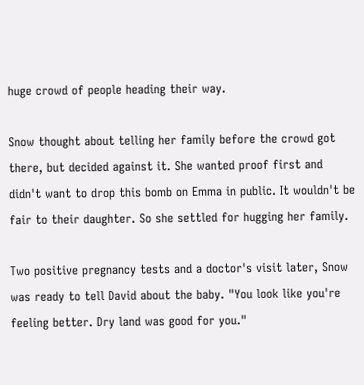huge crowd of people heading their way.

Snow thought about telling her family before the crowd got there, but decided against it. She wanted proof first and didn't want to drop this bomb on Emma in public. It wouldn't be fair to their daughter. So she settled for hugging her family.

Two positive pregnancy tests and a doctor's visit later, Snow was ready to tell David about the baby. "You look like you're feeling better. Dry land was good for you."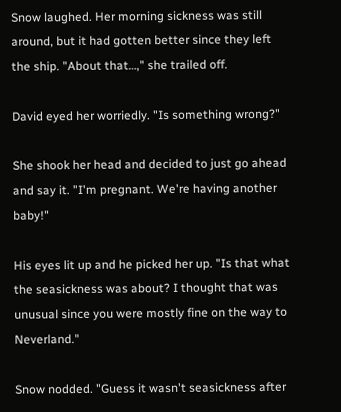Snow laughed. Her morning sickness was still around, but it had gotten better since they left the ship. "About that…," she trailed off.

David eyed her worriedly. "Is something wrong?"

She shook her head and decided to just go ahead and say it. "I'm pregnant. We're having another baby!"

His eyes lit up and he picked her up. "Is that what the seasickness was about? I thought that was unusual since you were mostly fine on the way to Neverland."

Snow nodded. "Guess it wasn't seasickness after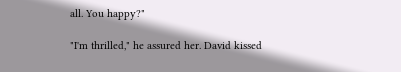all. You happy?"

"I'm thrilled," he assured her. David kissed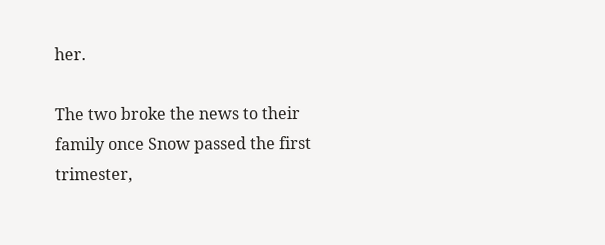her.

The two broke the news to their family once Snow passed the first trimester,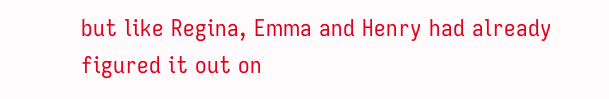but like Regina, Emma and Henry had already figured it out on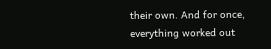their own. And for once, everything worked out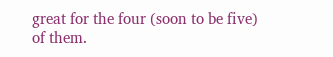great for the four (soon to be five) of them.